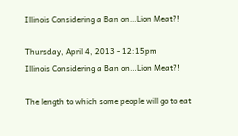Illinois Considering a Ban on…Lion Meat?!

Thursday, April 4, 2013 - 12:15pm
Illinois Considering a Ban on…Lion Meat?!

The length to which some people will go to eat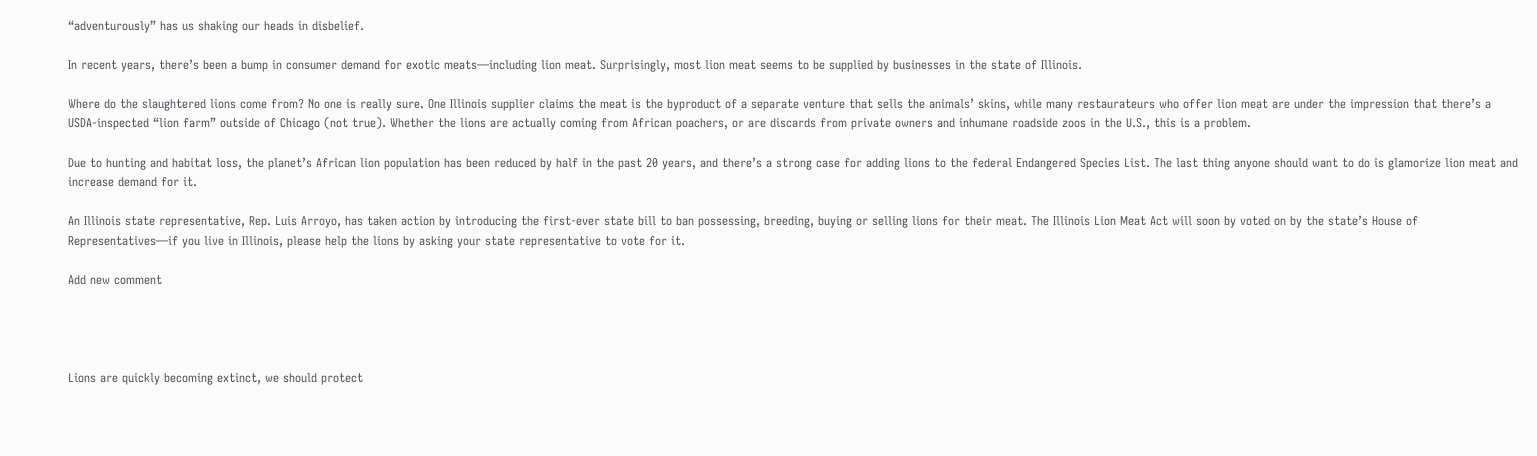“adventurously” has us shaking our heads in disbelief.

In recent years, there’s been a bump in consumer demand for exotic meats—including lion meat. Surprisingly, most lion meat seems to be supplied by businesses in the state of Illinois.

Where do the slaughtered lions come from? No one is really sure. One Illinois supplier claims the meat is the byproduct of a separate venture that sells the animals’ skins, while many restaurateurs who offer lion meat are under the impression that there’s a USDA-inspected “lion farm” outside of Chicago (not true). Whether the lions are actually coming from African poachers, or are discards from private owners and inhumane roadside zoos in the U.S., this is a problem.

Due to hunting and habitat loss, the planet’s African lion population has been reduced by half in the past 20 years, and there’s a strong case for adding lions to the federal Endangered Species List. The last thing anyone should want to do is glamorize lion meat and increase demand for it.

An Illinois state representative, Rep. Luis Arroyo, has taken action by introducing the first-ever state bill to ban possessing, breeding, buying or selling lions for their meat. The Illinois Lion Meat Act will soon by voted on by the state’s House of Representatives—if you live in Illinois, please help the lions by asking your state representative to vote for it.

Add new comment




Lions are quickly becoming extinct, we should protect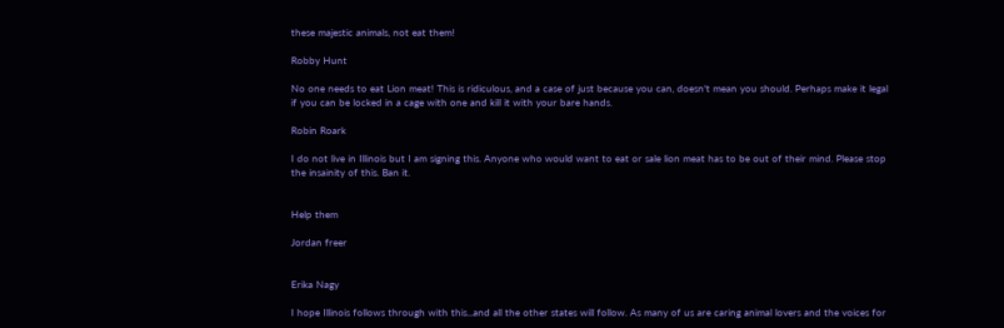these majestic animals, not eat them!

Robby Hunt

No one needs to eat Lion meat! This is ridiculous, and a case of just because you can, doesn't mean you should. Perhaps make it legal if you can be locked in a cage with one and kill it with your bare hands.

Robin Roark

I do not live in Illinois but I am signing this. Anyone who would want to eat or sale lion meat has to be out of their mind. Please stop the insainity of this. Ban it.


Help them

Jordan freer


Erika Nagy

I hope Illinois follows through with this...and all the other states will follow. As many of us are caring animal lovers and the voices for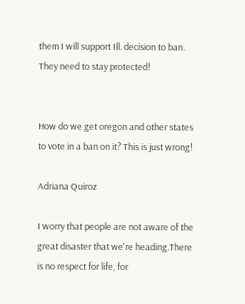them I will support Ill. decision to ban. They need to stay protected!


How do we get oregon and other states to vote in a ban on it? This is just wrong!

Adriana Quiroz

I worry that people are not aware of the great disaster that we're heading.There is no respect for life, for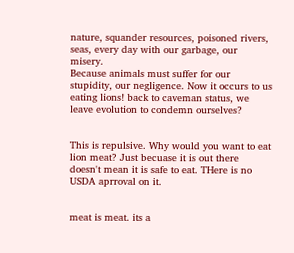nature, squander resources, poisoned rivers, seas, every day with our garbage, our misery.
Because animals must suffer for our stupidity, our negligence. Now it occurs to us eating lions! back to caveman status, we leave evolution to condemn ourselves?


This is repulsive. Why would you want to eat lion meat? Just becuase it is out there doesn't mean it is safe to eat. THere is no USDA aprroval on it.


meat is meat. its a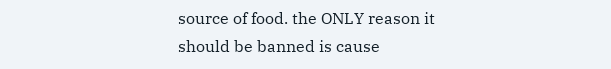source of food. the ONLY reason it should be banned is cause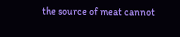the source of meat cannot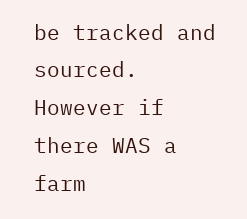be tracked and sourced. However if there WAS a farm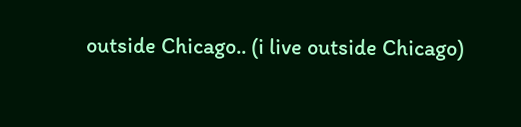outside Chicago.. (i live outside Chicago)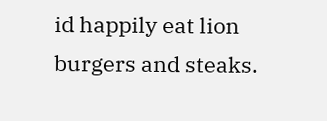id happily eat lion burgers and steaks.